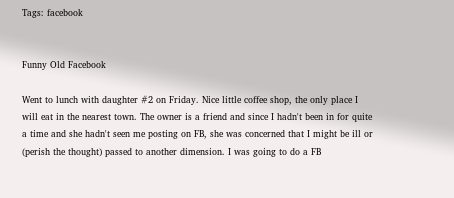Tags: facebook


Funny Old Facebook

Went to lunch with daughter #2 on Friday. Nice little coffee shop, the only place I will eat in the nearest town. The owner is a friend and since I hadn't been in for quite a time and she hadn't seen me posting on FB, she was concerned that I might be ill or (perish the thought) passed to another dimension. I was going to do a FB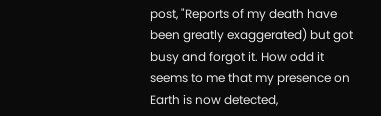post, "Reports of my death have been greatly exaggerated) but got busy and forgot it. How odd it seems to me that my presence on Earth is now detected,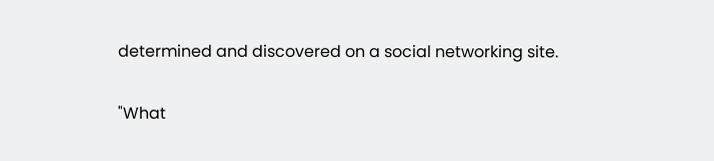determined and discovered on a social networking site.

"What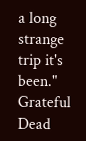a long strange trip it's been."
Grateful Dead